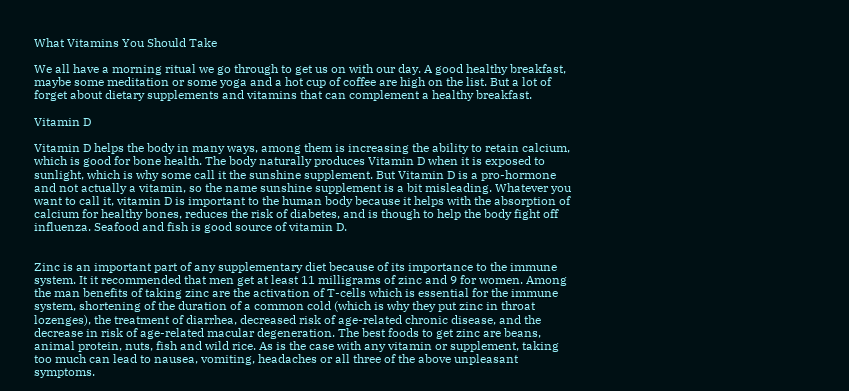What Vitamins You Should Take

We all have a morning ritual we go through to get us on with our day. A good healthy breakfast, maybe some meditation or some yoga and a hot cup of coffee are high on the list. But a lot of forget about dietary supplements and vitamins that can complement a healthy breakfast.

Vitamin D

Vitamin D helps the body in many ways, among them is increasing the ability to retain calcium, which is good for bone health. The body naturally produces Vitamin D when it is exposed to sunlight, which is why some call it the sunshine supplement. But Vitamin D is a pro-hormone and not actually a vitamin, so the name sunshine supplement is a bit misleading. Whatever you want to call it, vitamin D is important to the human body because it helps with the absorption of calcium for healthy bones, reduces the risk of diabetes, and is though to help the body fight off influenza. Seafood and fish is good source of vitamin D.


Zinc is an important part of any supplementary diet because of its importance to the immune system. It it recommended that men get at least 11 milligrams of zinc and 9 for women. Among the man benefits of taking zinc are the activation of T-cells which is essential for the immune system, shortening of the duration of a common cold (which is why they put zinc in throat lozenges), the treatment of diarrhea, decreased risk of age-related chronic disease, and the decrease in risk of age-related macular degeneration. The best foods to get zinc are beans, animal protein, nuts, fish and wild rice. As is the case with any vitamin or supplement, taking too much can lead to nausea, vomiting, headaches or all three of the above unpleasant symptoms.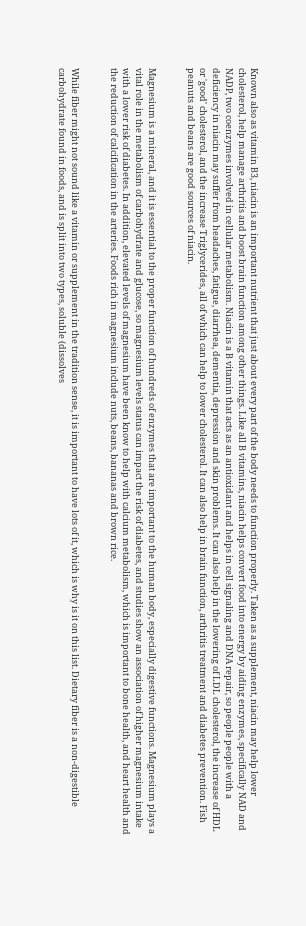Known also as vitamin B3, niacin is an important nutrient that just about every part of the body needs to function properly. Taken as a supplement, niacin may help lower cholesterol, help manage arthritis and boost brain function among other things. Like all B vitamins, niacin helps convert food into energy by aiding enzymes, specifically NAD and NADP, two coenzymes involved in cellular metabolism. Niacin is a B vitamin that acts as an antioxidant and helps in cell signaling and DNA repair, so people people with a deficiency in niacin may suffer from headaches, fatigue, diarrhea, dementia, depression and skin problems. It can also help in the lowering of LDL cholesterol, the increase of HDL or 'good' cholesterol, and the increase Triglycerides, all of which can help to lower cholesterol. It can also help in brain function, arthritis treatment and diabetes prevention. Fish peanuts and beans are good sources of niacin.


Magnesium is a mineral, and it is essential to the proper function of hundreds of enzymes that are important to the human body, especially digestive functions. Magnesium plays a vital role in the metabolism of carbohydrate and glucose, so magnesium levels status can impact the risk of diabetes, and studies show an association of higher magnesium intake with a lower risk of diabetes. In addition, elevated levels of magnesium have been know to help with calcium metabolism, which is important to bone health, and heart health and the reduction of calcification in the arteries. Foods rich in magnesium include nuts, beans, bananas and brown rice.


While fiber might not sound like a vitamin or supplement in the tradition sense, it is important to have lots of it, which is why is it on this list. Dietary fiber is a non-digestible carbohydrate found in foods, and is split into two types, soluble (dissolves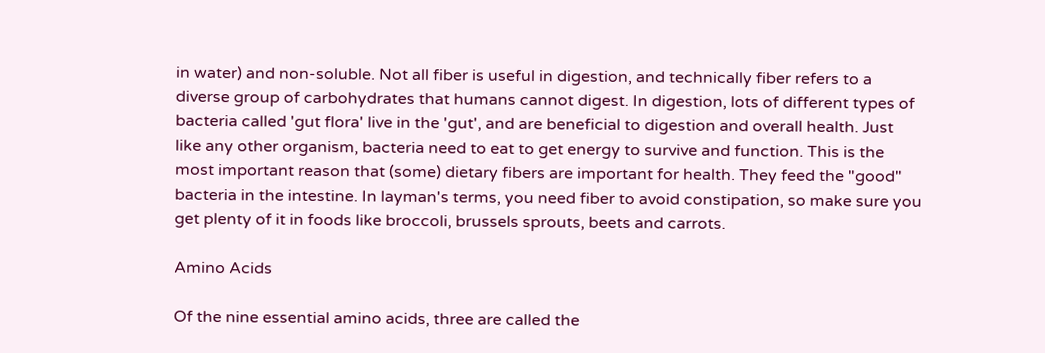in water) and non-soluble. Not all fiber is useful in digestion, and technically fiber refers to a diverse group of carbohydrates that humans cannot digest. In digestion, lots of different types of bacteria called 'gut flora' live in the 'gut', and are beneficial to digestion and overall health. Just like any other organism, bacteria need to eat to get energy to survive and function. This is the most important reason that (some) dietary fibers are important for health. They feed the "good" bacteria in the intestine. In layman's terms, you need fiber to avoid constipation, so make sure you get plenty of it in foods like broccoli, brussels sprouts, beets and carrots.

Amino Acids

Of the nine essential amino acids, three are called the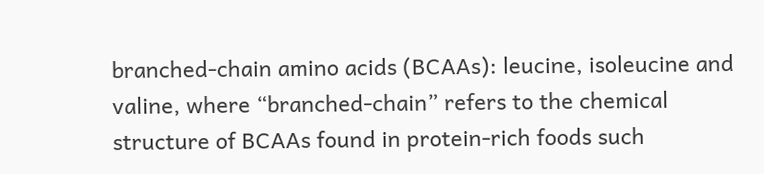branched-chain amino acids (BCAAs): leucine, isoleucine and valine, where “branched-chain” refers to the chemical structure of BCAAs found in protein-rich foods such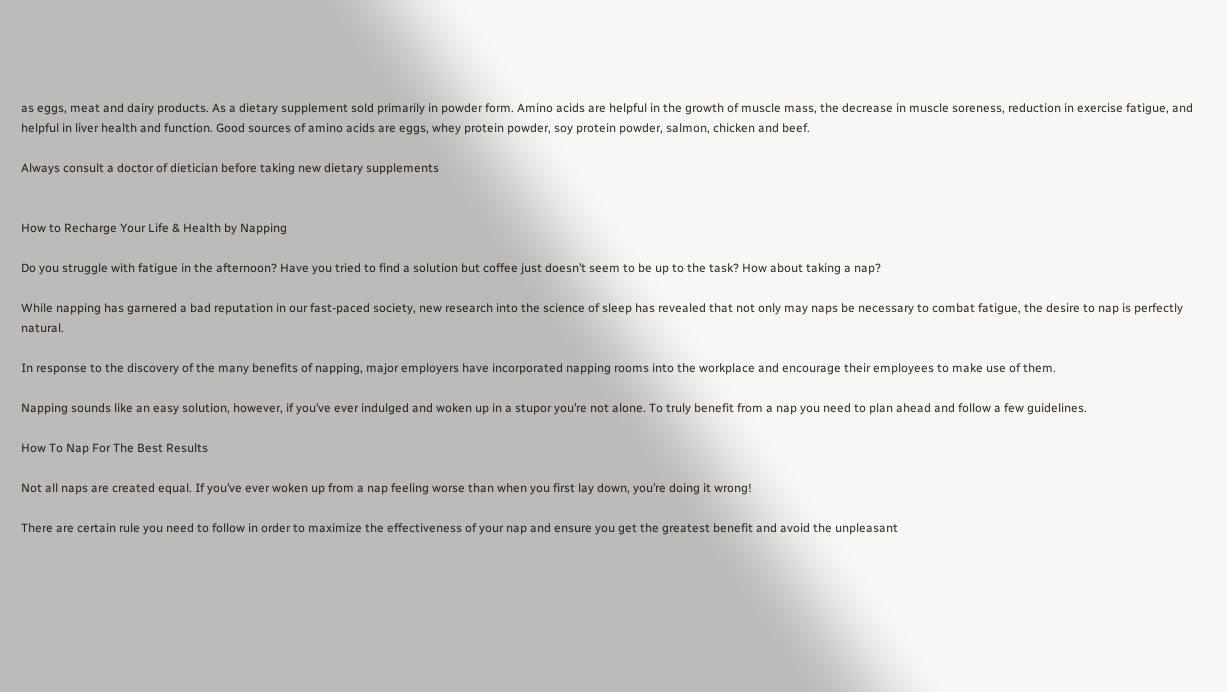as eggs, meat and dairy products. As a dietary supplement sold primarily in powder form. Amino acids are helpful in the growth of muscle mass, the decrease in muscle soreness, reduction in exercise fatigue, and helpful in liver health and function. Good sources of amino acids are eggs, whey protein powder, soy protein powder, salmon, chicken and beef.

Always consult a doctor of dietician before taking new dietary supplements


How to Recharge Your Life & Health by Napping

Do you struggle with fatigue in the afternoon? Have you tried to find a solution but coffee just doesn’t seem to be up to the task? How about taking a nap?

While napping has garnered a bad reputation in our fast-paced society, new research into the science of sleep has revealed that not only may naps be necessary to combat fatigue, the desire to nap is perfectly natural.

In response to the discovery of the many benefits of napping, major employers have incorporated napping rooms into the workplace and encourage their employees to make use of them.

Napping sounds like an easy solution, however, if you’ve ever indulged and woken up in a stupor you’re not alone. To truly benefit from a nap you need to plan ahead and follow a few guidelines.

How To Nap For The Best Results

Not all naps are created equal. If you’ve ever woken up from a nap feeling worse than when you first lay down, you’re doing it wrong!

There are certain rule you need to follow in order to maximize the effectiveness of your nap and ensure you get the greatest benefit and avoid the unpleasant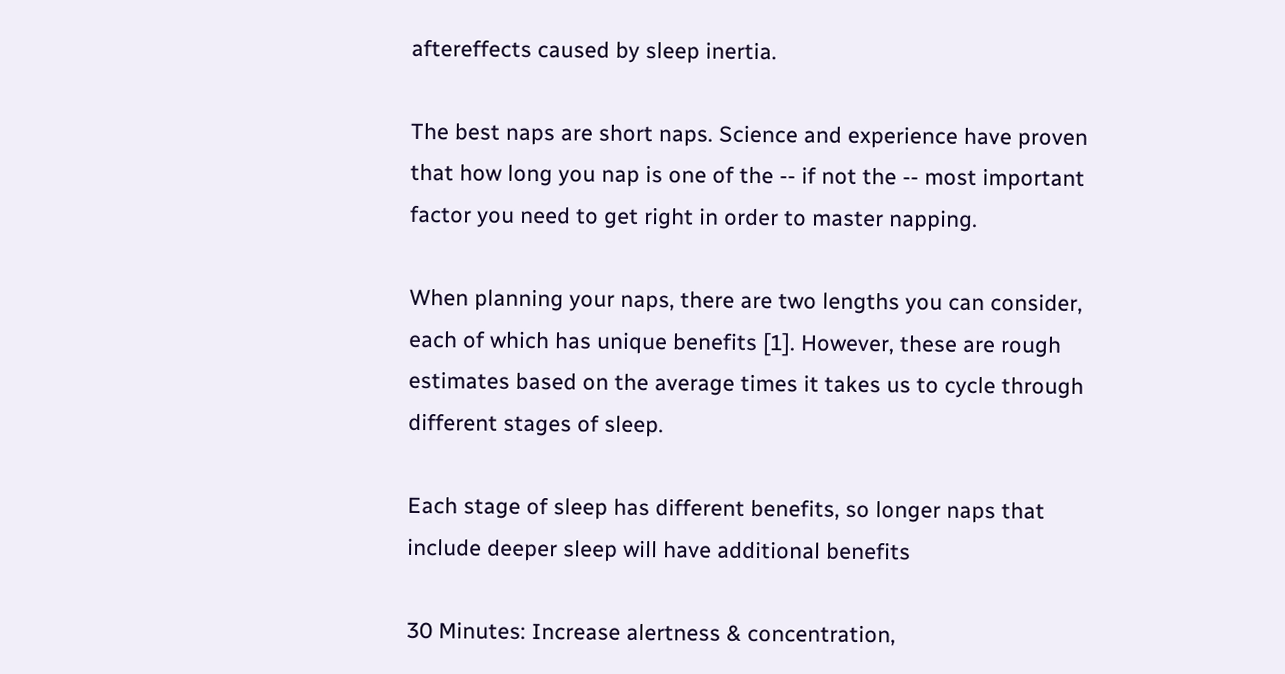aftereffects caused by sleep inertia.

The best naps are short naps. Science and experience have proven that how long you nap is one of the -- if not the -- most important factor you need to get right in order to master napping.

When planning your naps, there are two lengths you can consider, each of which has unique benefits [1]. However, these are rough estimates based on the average times it takes us to cycle through different stages of sleep.

Each stage of sleep has different benefits, so longer naps that include deeper sleep will have additional benefits

30 Minutes: Increase alertness & concentration,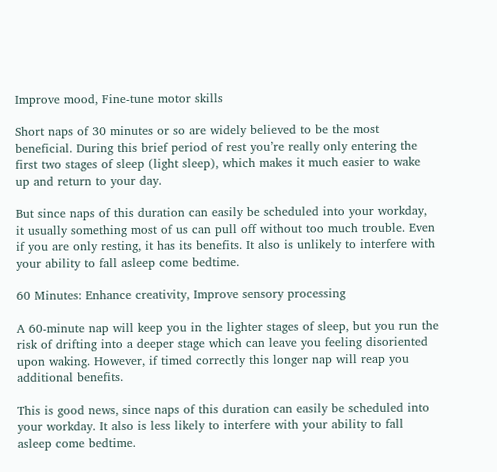Improve mood, Fine-tune motor skills

Short naps of 30 minutes or so are widely believed to be the most beneficial. During this brief period of rest you’re really only entering the first two stages of sleep (light sleep), which makes it much easier to wake up and return to your day.

But since naps of this duration can easily be scheduled into your workday, it usually something most of us can pull off without too much trouble. Even if you are only resting, it has its benefits. It also is unlikely to interfere with your ability to fall asleep come bedtime.

60 Minutes: Enhance creativity, Improve sensory processing

A 60-minute nap will keep you in the lighter stages of sleep, but you run the risk of drifting into a deeper stage which can leave you feeling disoriented upon waking. However, if timed correctly this longer nap will reap you additional benefits.

This is good news, since naps of this duration can easily be scheduled into your workday. It also is less likely to interfere with your ability to fall asleep come bedtime.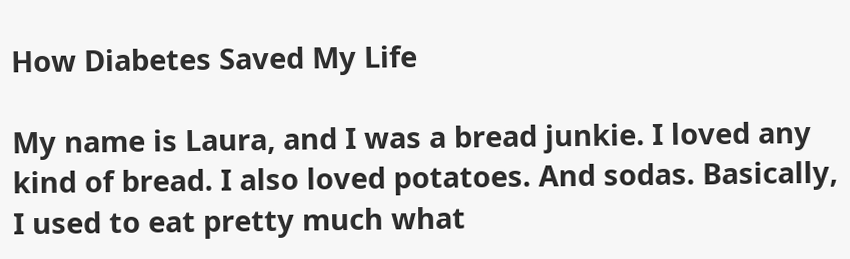How Diabetes Saved My Life

My name is Laura, and I was a bread junkie. I loved any kind of bread. I also loved potatoes. And sodas. Basically, I used to eat pretty much what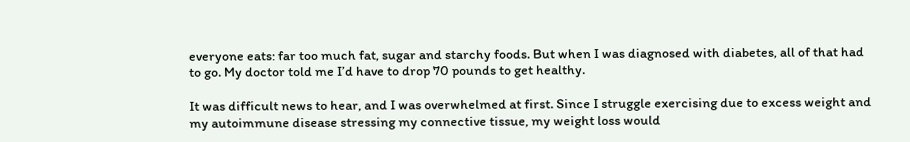everyone eats: far too much fat, sugar and starchy foods. But when I was diagnosed with diabetes, all of that had to go. My doctor told me I’d have to drop 70 pounds to get healthy.

It was difficult news to hear, and I was overwhelmed at first. Since I struggle exercising due to excess weight and my autoimmune disease stressing my connective tissue, my weight loss would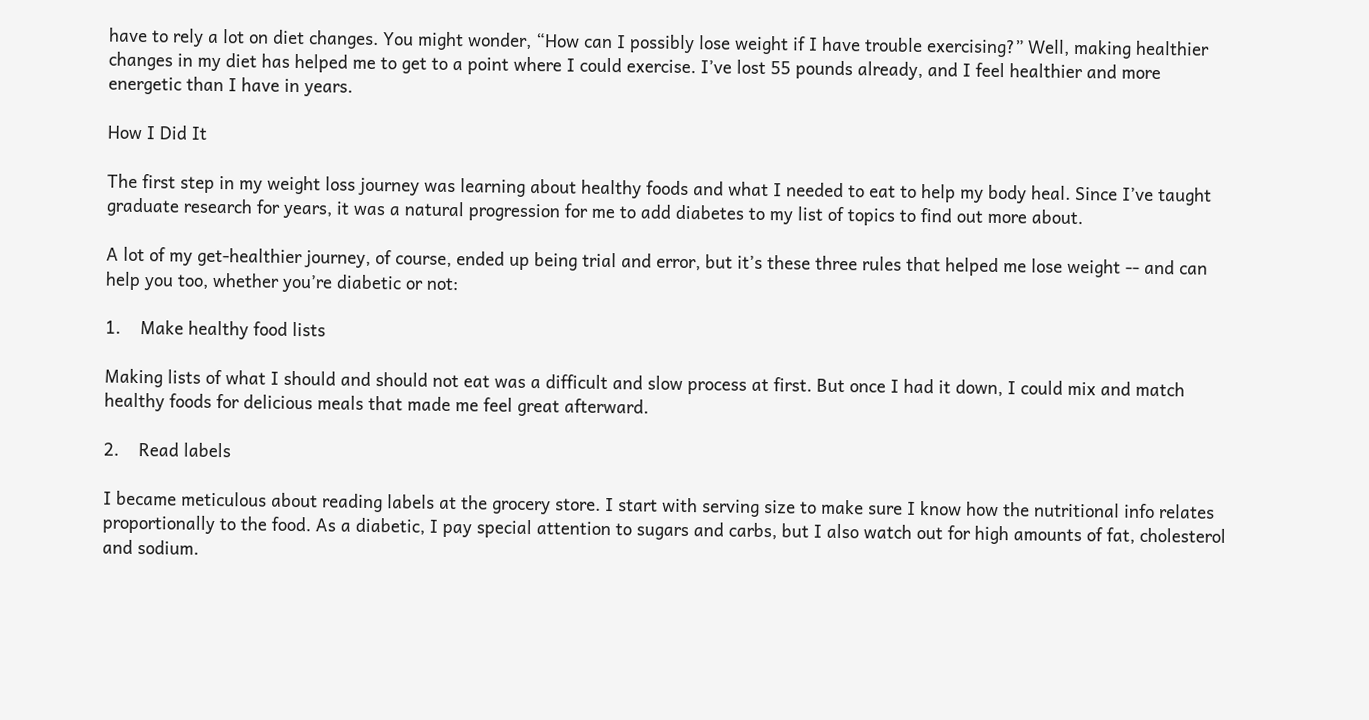have to rely a lot on diet changes. You might wonder, “How can I possibly lose weight if I have trouble exercising?” Well, making healthier changes in my diet has helped me to get to a point where I could exercise. I’ve lost 55 pounds already, and I feel healthier and more energetic than I have in years.

How I Did It

The first step in my weight loss journey was learning about healthy foods and what I needed to eat to help my body heal. Since I’ve taught graduate research for years, it was a natural progression for me to add diabetes to my list of topics to find out more about.

A lot of my get-healthier journey, of course, ended up being trial and error, but it’s these three rules that helped me lose weight -- and can help you too, whether you’re diabetic or not:

1.    Make healthy food lists

Making lists of what I should and should not eat was a difficult and slow process at first. But once I had it down, I could mix and match healthy foods for delicious meals that made me feel great afterward.

2.    Read labels

I became meticulous about reading labels at the grocery store. I start with serving size to make sure I know how the nutritional info relates proportionally to the food. As a diabetic, I pay special attention to sugars and carbs, but I also watch out for high amounts of fat, cholesterol and sodium.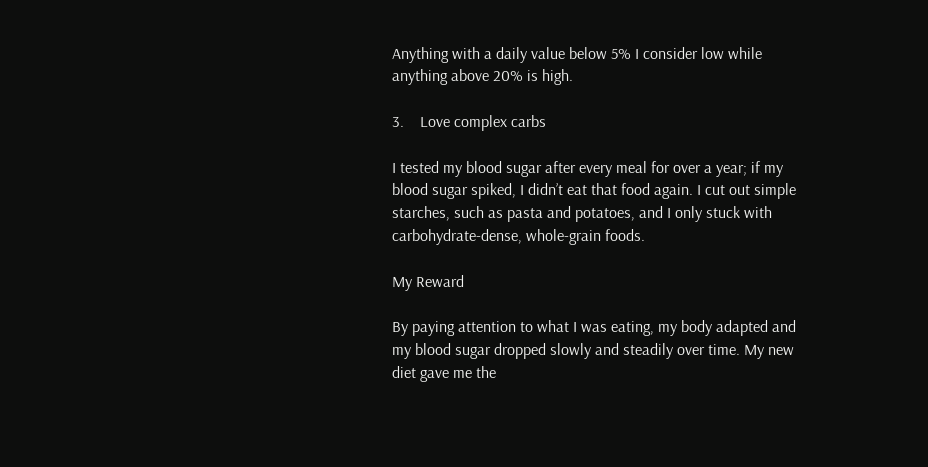Anything with a daily value below 5% I consider low while anything above 20% is high.

3.    Love complex carbs

I tested my blood sugar after every meal for over a year; if my blood sugar spiked, I didn’t eat that food again. I cut out simple starches, such as pasta and potatoes, and I only stuck with carbohydrate-dense, whole-grain foods.

My Reward

By paying attention to what I was eating, my body adapted and my blood sugar dropped slowly and steadily over time. My new diet gave me the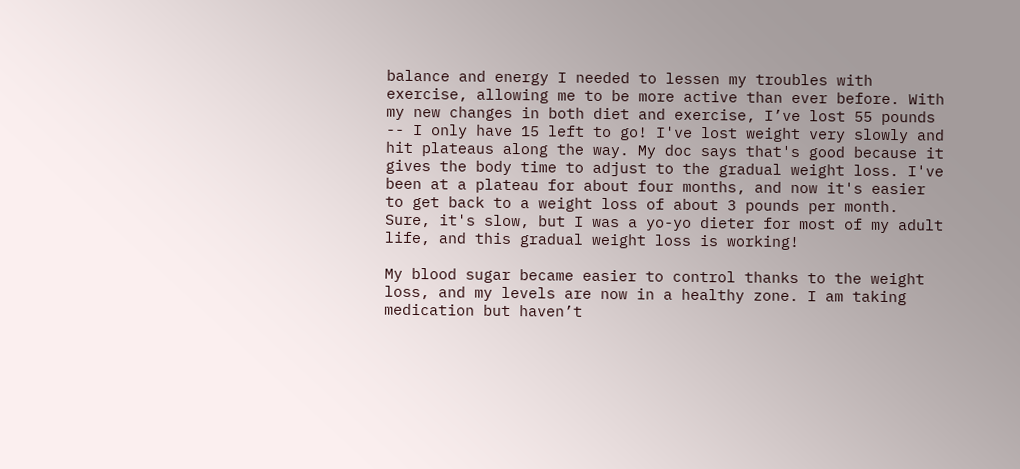balance and energy I needed to lessen my troubles with exercise, allowing me to be more active than ever before. With my new changes in both diet and exercise, I’ve lost 55 pounds -- I only have 15 left to go! I've lost weight very slowly and hit plateaus along the way. My doc says that's good because it gives the body time to adjust to the gradual weight loss. I've been at a plateau for about four months, and now it's easier to get back to a weight loss of about 3 pounds per month. Sure, it's slow, but I was a yo-yo dieter for most of my adult life, and this gradual weight loss is working!

My blood sugar became easier to control thanks to the weight loss, and my levels are now in a healthy zone. I am taking medication but haven’t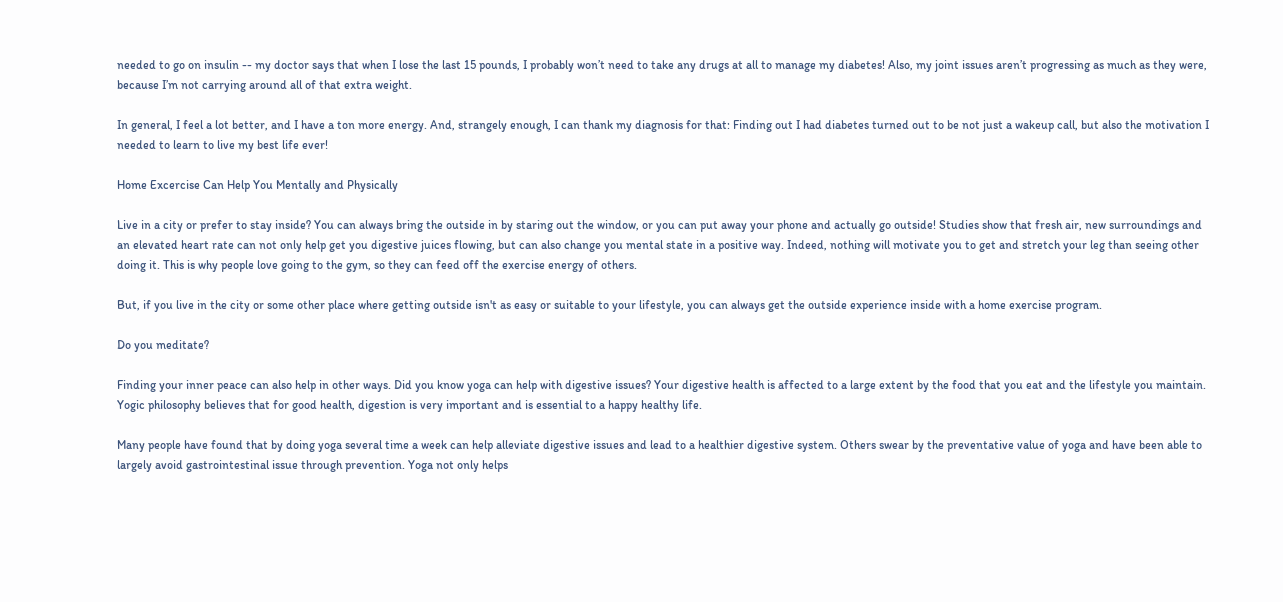needed to go on insulin -- my doctor says that when I lose the last 15 pounds, I probably won’t need to take any drugs at all to manage my diabetes! Also, my joint issues aren’t progressing as much as they were, because I’m not carrying around all of that extra weight.

In general, I feel a lot better, and I have a ton more energy. And, strangely enough, I can thank my diagnosis for that: Finding out I had diabetes turned out to be not just a wakeup call, but also the motivation I needed to learn to live my best life ever!

Home Excercise Can Help You Mentally and Physically

Live in a city or prefer to stay inside? You can always bring the outside in by staring out the window, or you can put away your phone and actually go outside! Studies show that fresh air, new surroundings and an elevated heart rate can not only help get you digestive juices flowing, but can also change you mental state in a positive way. Indeed, nothing will motivate you to get and stretch your leg than seeing other doing it. This is why people love going to the gym, so they can feed off the exercise energy of others.

But, if you live in the city or some other place where getting outside isn't as easy or suitable to your lifestyle, you can always get the outside experience inside with a home exercise program.

Do you meditate?

Finding your inner peace can also help in other ways. Did you know yoga can help with digestive issues? Your digestive health is affected to a large extent by the food that you eat and the lifestyle you maintain. Yogic philosophy believes that for good health, digestion is very important and is essential to a happy healthy life.

Many people have found that by doing yoga several time a week can help alleviate digestive issues and lead to a healthier digestive system. Others swear by the preventative value of yoga and have been able to largely avoid gastrointestinal issue through prevention. Yoga not only helps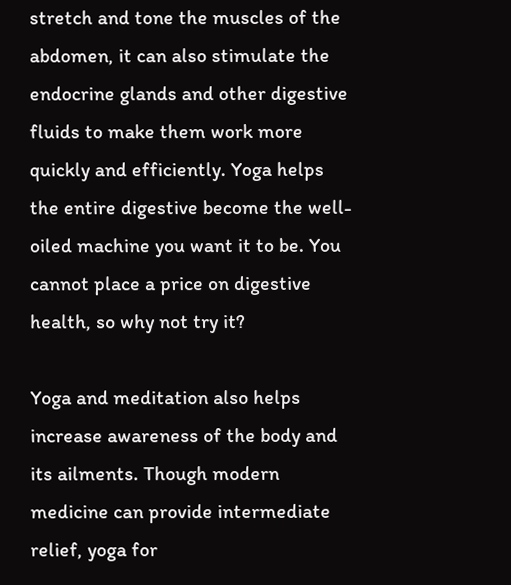stretch and tone the muscles of the abdomen, it can also stimulate the endocrine glands and other digestive fluids to make them work more quickly and efficiently. Yoga helps the entire digestive become the well-oiled machine you want it to be. You cannot place a price on digestive health, so why not try it?

Yoga and meditation also helps increase awareness of the body and its ailments. Though modern medicine can provide intermediate relief, yoga for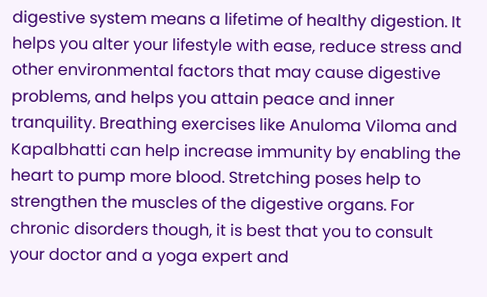digestive system means a lifetime of healthy digestion. It helps you alter your lifestyle with ease, reduce stress and other environmental factors that may cause digestive problems, and helps you attain peace and inner tranquility. Breathing exercises like Anuloma Viloma and Kapalbhatti can help increase immunity by enabling the heart to pump more blood. Stretching poses help to strengthen the muscles of the digestive organs. For chronic disorders though, it is best that you to consult your doctor and a yoga expert and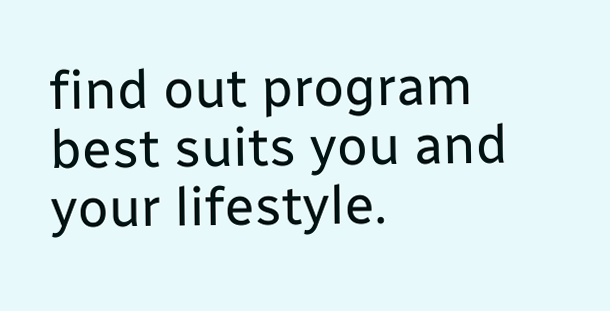find out program best suits you and your lifestyle.